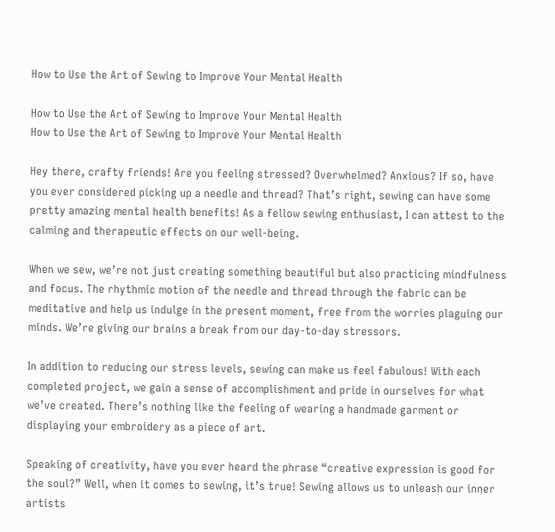How to Use the Art of Sewing to Improve Your Mental Health

How to Use the Art of Sewing to Improve Your Mental Health
How to Use the Art of Sewing to Improve Your Mental Health

Hey there, crafty friends! Are you feeling stressed? Overwhelmed? Anxious? If so, have you ever considered picking up a needle and thread? That’s right, sewing can have some pretty amazing mental health benefits! As a fellow sewing enthusiast, I can attest to the calming and therapeutic effects on our well-being.

When we sew, we’re not just creating something beautiful but also practicing mindfulness and focus. The rhythmic motion of the needle and thread through the fabric can be meditative and help us indulge in the present moment, free from the worries plaguing our minds. We’re giving our brains a break from our day-to-day stressors.

In addition to reducing our stress levels, sewing can make us feel fabulous! With each completed project, we gain a sense of accomplishment and pride in ourselves for what we’ve created. There’s nothing like the feeling of wearing a handmade garment or displaying your embroidery as a piece of art.

Speaking of creativity, have you ever heard the phrase “creative expression is good for the soul?” Well, when it comes to sewing, it’s true! Sewing allows us to unleash our inner artists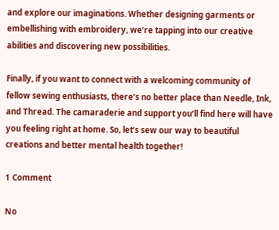and explore our imaginations. Whether designing garments or embellishing with embroidery, we’re tapping into our creative abilities and discovering new possibilities.

Finally, if you want to connect with a welcoming community of fellow sewing enthusiasts, there’s no better place than Needle, Ink, and Thread. The camaraderie and support you’ll find here will have you feeling right at home. So, let’s sew our way to beautiful creations and better mental health together!

1 Comment

No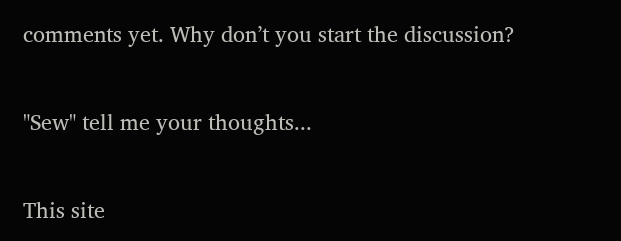comments yet. Why don’t you start the discussion?

"Sew" tell me your thoughts...

This site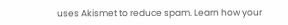uses Akismet to reduce spam. Learn how your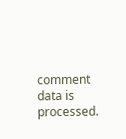comment data is processed.